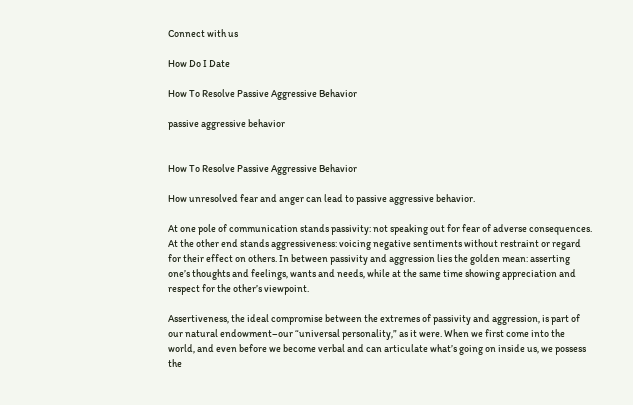Connect with us

How Do I Date

How To Resolve Passive Aggressive Behavior

passive aggressive behavior


How To Resolve Passive Aggressive Behavior

How unresolved fear and anger can lead to passive aggressive behavior.

At one pole of communication stands passivity: not speaking out for fear of adverse consequences. At the other end stands aggressiveness: voicing negative sentiments without restraint or regard for their effect on others. In between passivity and aggression lies the golden mean: asserting one’s thoughts and feelings, wants and needs, while at the same time showing appreciation and respect for the other’s viewpoint.

Assertiveness, the ideal compromise between the extremes of passivity and aggression, is part of our natural endowment–our “universal personality,” as it were. When we first come into the world, and even before we become verbal and can articulate what’s going on inside us, we possess the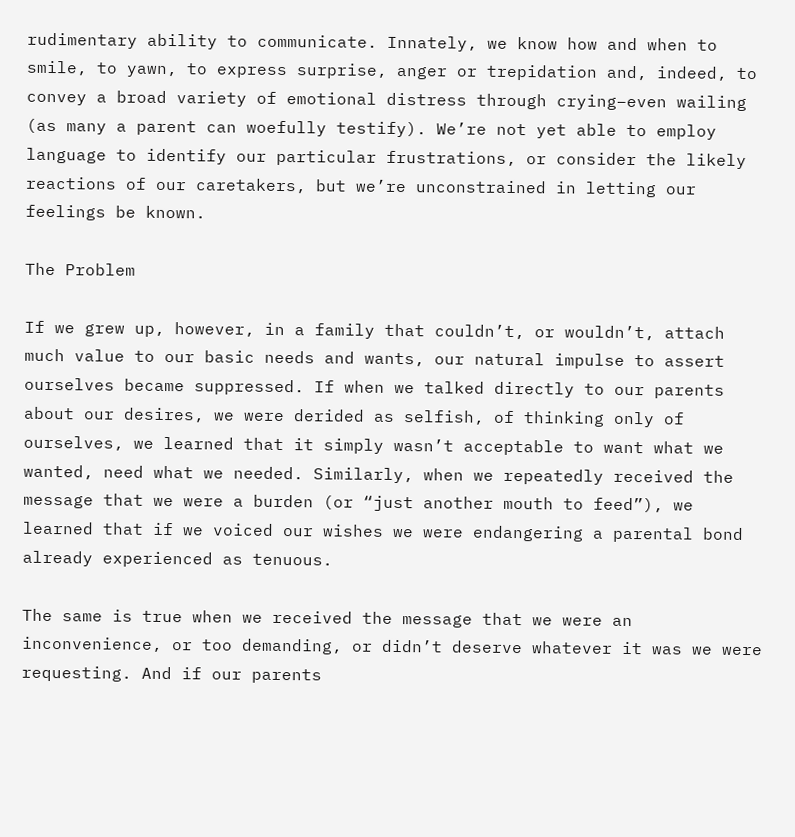rudimentary ability to communicate. Innately, we know how and when to smile, to yawn, to express surprise, anger or trepidation and, indeed, to convey a broad variety of emotional distress through crying–even wailing (as many a parent can woefully testify). We’re not yet able to employ language to identify our particular frustrations, or consider the likely reactions of our caretakers, but we’re unconstrained in letting our feelings be known.

The Problem

If we grew up, however, in a family that couldn’t, or wouldn’t, attach much value to our basic needs and wants, our natural impulse to assert ourselves became suppressed. If when we talked directly to our parents about our desires, we were derided as selfish, of thinking only of ourselves, we learned that it simply wasn’t acceptable to want what we wanted, need what we needed. Similarly, when we repeatedly received the message that we were a burden (or “just another mouth to feed”), we learned that if we voiced our wishes we were endangering a parental bond already experienced as tenuous.

The same is true when we received the message that we were an inconvenience, or too demanding, or didn’t deserve whatever it was we were requesting. And if our parents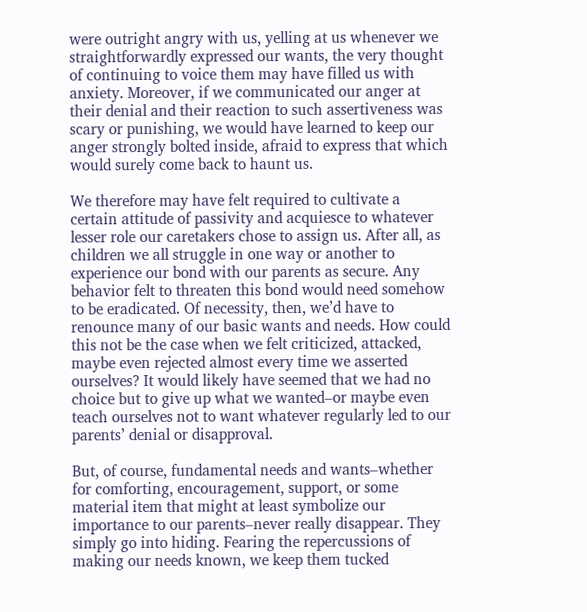were outright angry with us, yelling at us whenever we straightforwardly expressed our wants, the very thought of continuing to voice them may have filled us with anxiety. Moreover, if we communicated our anger at their denial and their reaction to such assertiveness was scary or punishing, we would have learned to keep our anger strongly bolted inside, afraid to express that which would surely come back to haunt us.

We therefore may have felt required to cultivate a certain attitude of passivity and acquiesce to whatever lesser role our caretakers chose to assign us. After all, as children we all struggle in one way or another to experience our bond with our parents as secure. Any behavior felt to threaten this bond would need somehow to be eradicated. Of necessity, then, we’d have to renounce many of our basic wants and needs. How could this not be the case when we felt criticized, attacked, maybe even rejected almost every time we asserted ourselves? It would likely have seemed that we had no choice but to give up what we wanted–or maybe even teach ourselves not to want whatever regularly led to our parents’ denial or disapproval.

But, of course, fundamental needs and wants–whether for comforting, encouragement, support, or some material item that might at least symbolize our importance to our parents–never really disappear. They simply go into hiding. Fearing the repercussions of making our needs known, we keep them tucked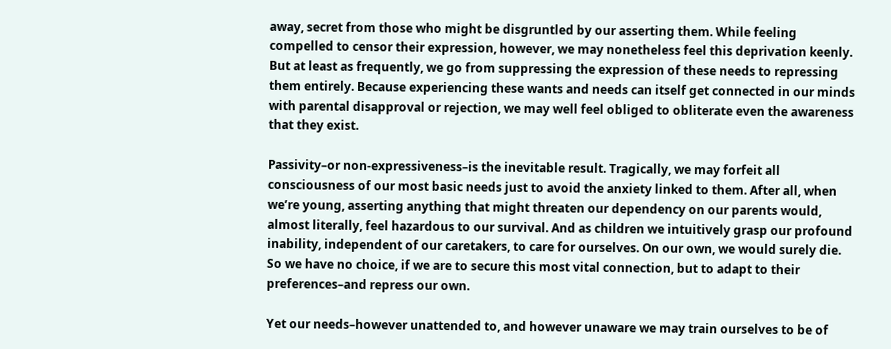away, secret from those who might be disgruntled by our asserting them. While feeling compelled to censor their expression, however, we may nonetheless feel this deprivation keenly. But at least as frequently, we go from suppressing the expression of these needs to repressing them entirely. Because experiencing these wants and needs can itself get connected in our minds with parental disapproval or rejection, we may well feel obliged to obliterate even the awareness that they exist.

Passivity–or non-expressiveness–is the inevitable result. Tragically, we may forfeit all consciousness of our most basic needs just to avoid the anxiety linked to them. After all, when we’re young, asserting anything that might threaten our dependency on our parents would, almost literally, feel hazardous to our survival. And as children we intuitively grasp our profound inability, independent of our caretakers, to care for ourselves. On our own, we would surely die. So we have no choice, if we are to secure this most vital connection, but to adapt to their preferences–and repress our own.

Yet our needs–however unattended to, and however unaware we may train ourselves to be of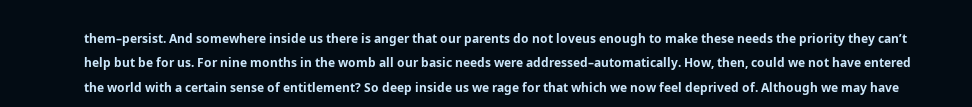them–persist. And somewhere inside us there is anger that our parents do not loveus enough to make these needs the priority they can’t help but be for us. For nine months in the womb all our basic needs were addressed–automatically. How, then, could we not have entered the world with a certain sense of entitlement? So deep inside us we rage for that which we now feel deprived of. Although we may have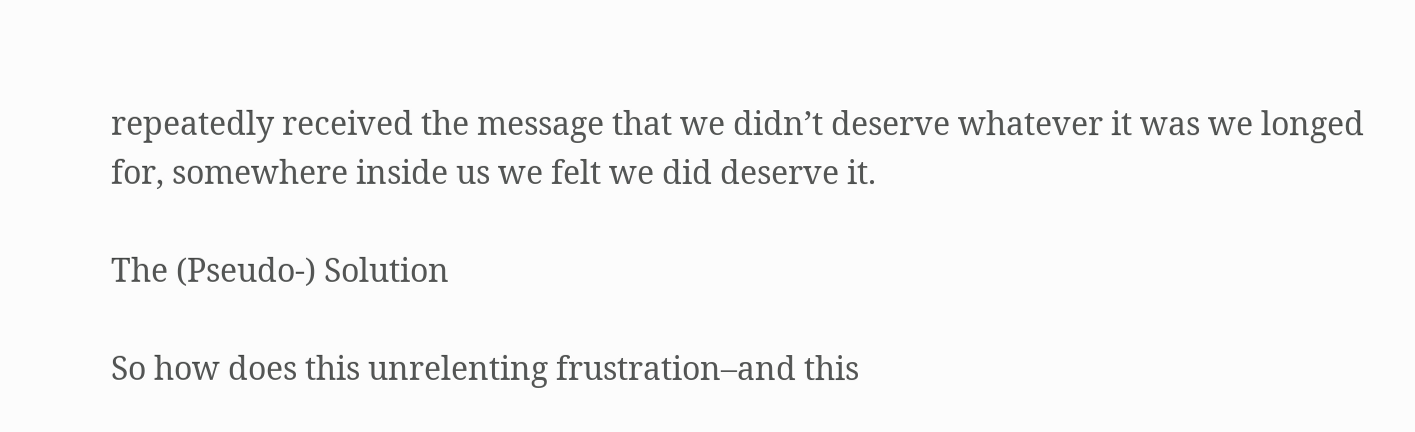repeatedly received the message that we didn’t deserve whatever it was we longed for, somewhere inside us we felt we did deserve it.

The (Pseudo-) Solution

So how does this unrelenting frustration–and this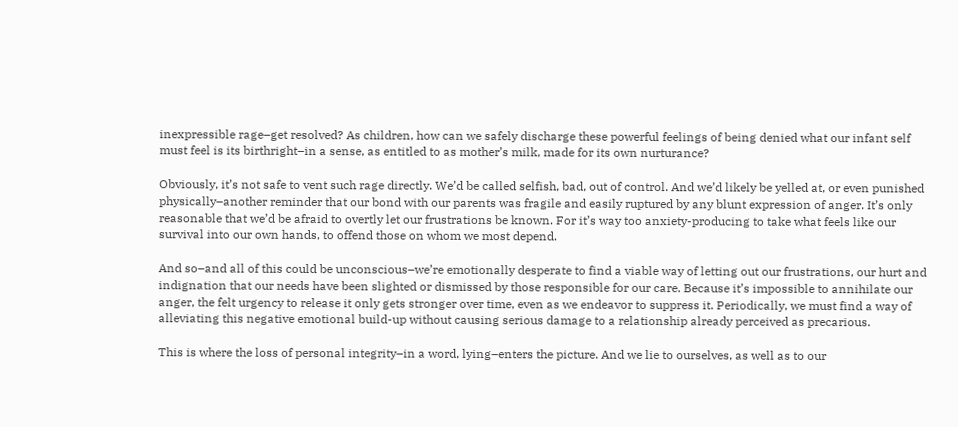inexpressible rage–get resolved? As children, how can we safely discharge these powerful feelings of being denied what our infant self must feel is its birthright–in a sense, as entitled to as mother’s milk, made for its own nurturance?

Obviously, it’s not safe to vent such rage directly. We’d be called selfish, bad, out of control. And we’d likely be yelled at, or even punished physically–another reminder that our bond with our parents was fragile and easily ruptured by any blunt expression of anger. It’s only reasonable that we’d be afraid to overtly let our frustrations be known. For it’s way too anxiety-producing to take what feels like our survival into our own hands, to offend those on whom we most depend.

And so–and all of this could be unconscious–we’re emotionally desperate to find a viable way of letting out our frustrations, our hurt and indignation that our needs have been slighted or dismissed by those responsible for our care. Because it’s impossible to annihilate our anger, the felt urgency to release it only gets stronger over time, even as we endeavor to suppress it. Periodically, we must find a way of alleviating this negative emotional build-up without causing serious damage to a relationship already perceived as precarious.

This is where the loss of personal integrity–in a word, lying–enters the picture. And we lie to ourselves, as well as to our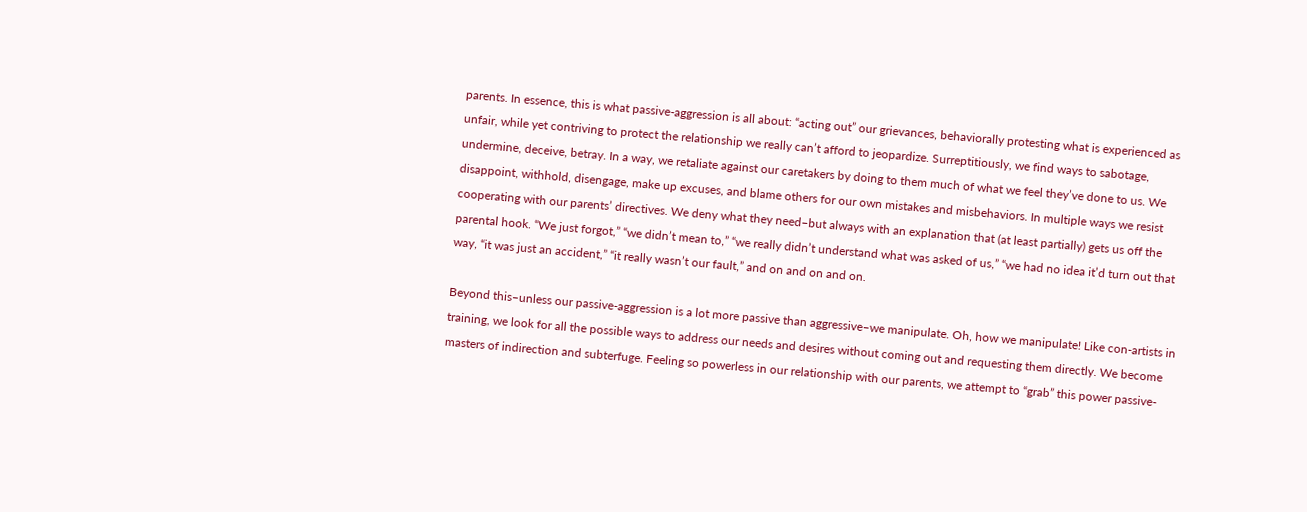parents. In essence, this is what passive-aggression is all about: “acting out” our grievances, behaviorally protesting what is experienced as unfair, while yet contriving to protect the relationship we really can’t afford to jeopardize. Surreptitiously, we find ways to sabotage, undermine, deceive, betray. In a way, we retaliate against our caretakers by doing to them much of what we feel they’ve done to us. We disappoint, withhold, disengage, make up excuses, and blame others for our own mistakes and misbehaviors. In multiple ways we resist cooperating with our parents’ directives. We deny what they need–but always with an explanation that (at least partially) gets us off the parental hook. “We just forgot,” “we didn’t mean to,” “we really didn’t understand what was asked of us,” “we had no idea it’d turn out that way, “it was just an accident,” “it really wasn’t our fault,” and on and on and on.

Beyond this–unless our passive-aggression is a lot more passive than aggressive–we manipulate. Oh, how we manipulate! Like con-artists in training, we look for all the possible ways to address our needs and desires without coming out and requesting them directly. We become masters of indirection and subterfuge. Feeling so powerless in our relationship with our parents, we attempt to “grab” this power passive-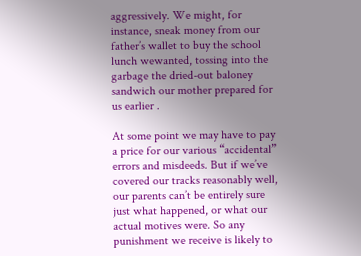aggressively. We might, for instance, sneak money from our father’s wallet to buy the school lunch wewanted, tossing into the garbage the dried-out baloney sandwich our mother prepared for us earlier .

At some point we may have to pay a price for our various “accidental” errors and misdeeds. But if we’ve covered our tracks reasonably well, our parents can’t be entirely sure just what happened, or what our actual motives were. So any punishment we receive is likely to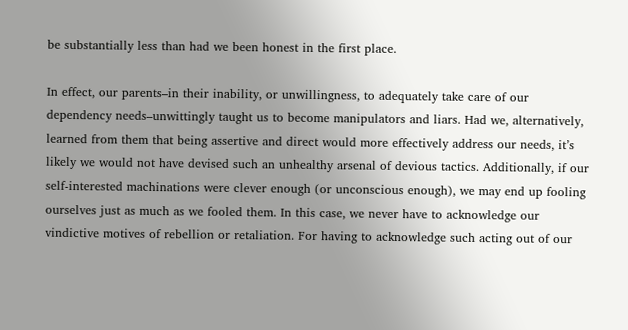be substantially less than had we been honest in the first place.

In effect, our parents–in their inability, or unwillingness, to adequately take care of our dependency needs–unwittingly taught us to become manipulators and liars. Had we, alternatively, learned from them that being assertive and direct would more effectively address our needs, it’s likely we would not have devised such an unhealthy arsenal of devious tactics. Additionally, if our self-interested machinations were clever enough (or unconscious enough), we may end up fooling ourselves just as much as we fooled them. In this case, we never have to acknowledge our vindictive motives of rebellion or retaliation. For having to acknowledge such acting out of our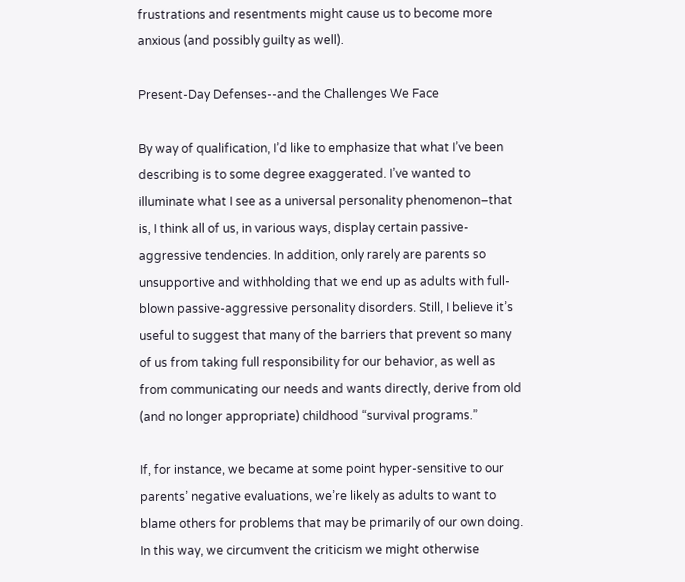frustrations and resentments might cause us to become more anxious (and possibly guilty as well).

Present-Day Defenses--and the Challenges We Face

By way of qualification, I’d like to emphasize that what I’ve been describing is to some degree exaggerated. I’ve wanted to illuminate what I see as a universal personality phenomenon–that is, I think all of us, in various ways, display certain passive-aggressive tendencies. In addition, only rarely are parents so unsupportive and withholding that we end up as adults with full-blown passive-aggressive personality disorders. Still, I believe it’s useful to suggest that many of the barriers that prevent so many of us from taking full responsibility for our behavior, as well as from communicating our needs and wants directly, derive from old (and no longer appropriate) childhood “survival programs.”

If, for instance, we became at some point hyper-sensitive to our parents’ negative evaluations, we’re likely as adults to want to blame others for problems that may be primarily of our own doing. In this way, we circumvent the criticism we might otherwise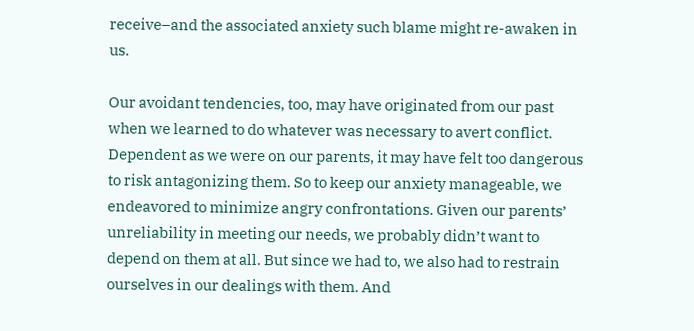receive–and the associated anxiety such blame might re-awaken in us.

Our avoidant tendencies, too, may have originated from our past when we learned to do whatever was necessary to avert conflict. Dependent as we were on our parents, it may have felt too dangerous to risk antagonizing them. So to keep our anxiety manageable, we endeavored to minimize angry confrontations. Given our parents’ unreliability in meeting our needs, we probably didn’t want to depend on them at all. But since we had to, we also had to restrain ourselves in our dealings with them. And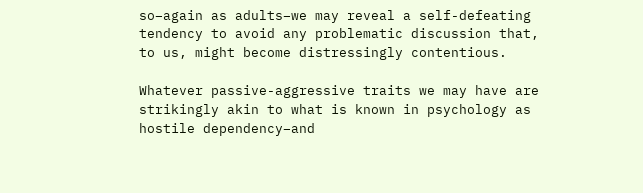so–again as adults–we may reveal a self-defeating tendency to avoid any problematic discussion that, to us, might become distressingly contentious.

Whatever passive-aggressive traits we may have are strikingly akin to what is known in psychology as hostile dependency–and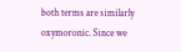both terms are similarly oxymoronic. Since we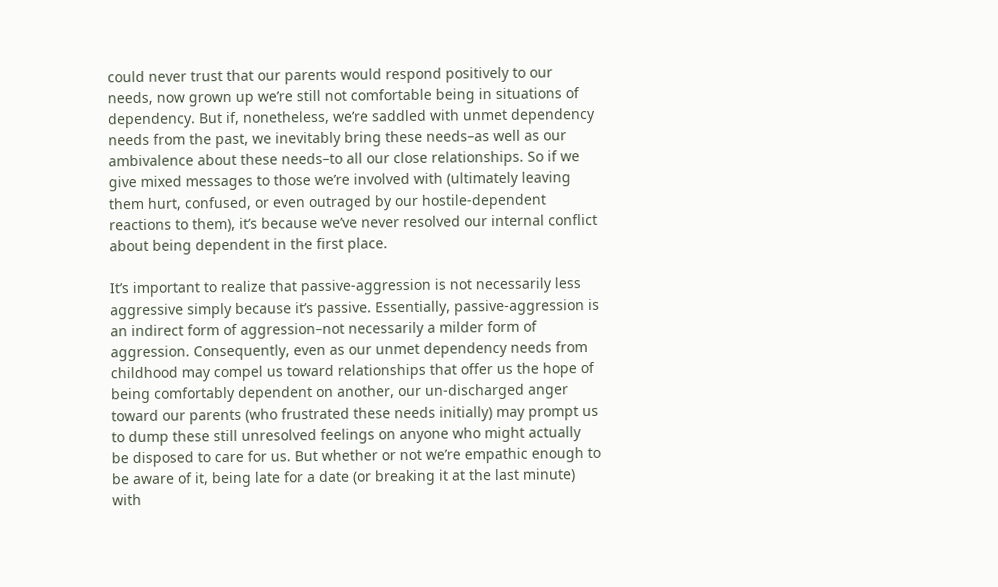could never trust that our parents would respond positively to our needs, now grown up we’re still not comfortable being in situations of dependency. But if, nonetheless, we’re saddled with unmet dependency needs from the past, we inevitably bring these needs–as well as our ambivalence about these needs–to all our close relationships. So if we give mixed messages to those we’re involved with (ultimately leaving them hurt, confused, or even outraged by our hostile-dependent reactions to them), it’s because we’ve never resolved our internal conflict about being dependent in the first place.

It’s important to realize that passive-aggression is not necessarily less aggressive simply because it’s passive. Essentially, passive-aggression is an indirect form of aggression–not necessarily a milder form of aggression. Consequently, even as our unmet dependency needs from childhood may compel us toward relationships that offer us the hope of being comfortably dependent on another, our un-discharged anger toward our parents (who frustrated these needs initially) may prompt us to dump these still unresolved feelings on anyone who might actually be disposed to care for us. But whether or not we’re empathic enough to be aware of it, being late for a date (or breaking it at the last minute) with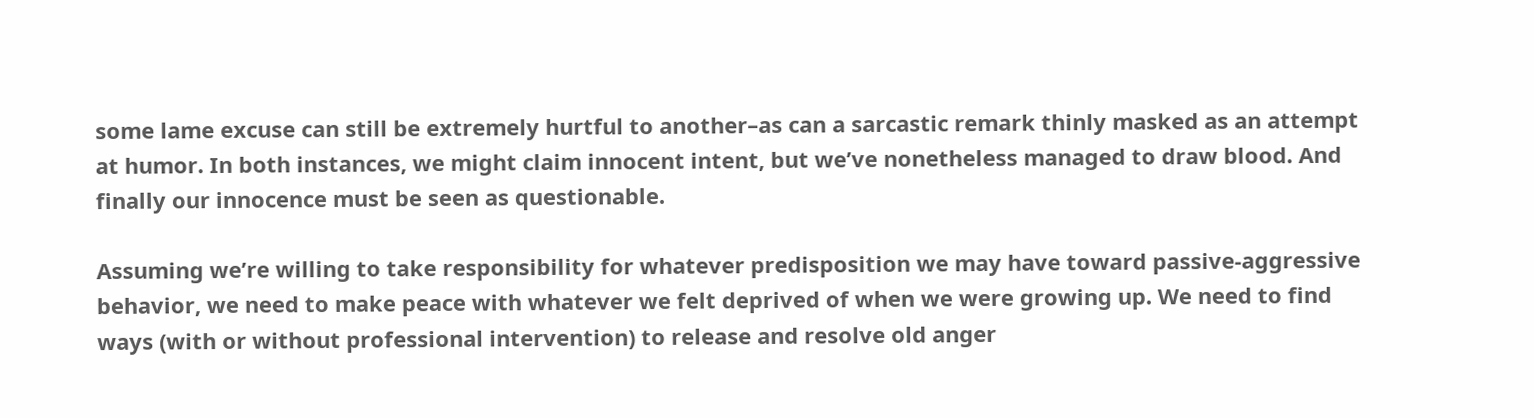some lame excuse can still be extremely hurtful to another–as can a sarcastic remark thinly masked as an attempt at humor. In both instances, we might claim innocent intent, but we’ve nonetheless managed to draw blood. And finally our innocence must be seen as questionable.

Assuming we’re willing to take responsibility for whatever predisposition we may have toward passive-aggressive behavior, we need to make peace with whatever we felt deprived of when we were growing up. We need to find ways (with or without professional intervention) to release and resolve old anger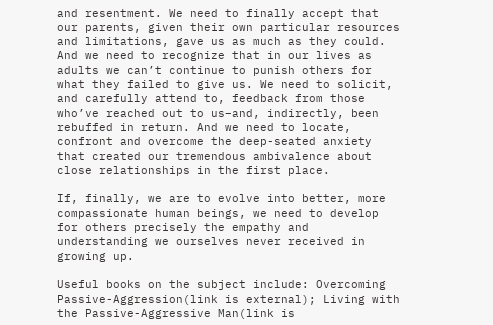and resentment. We need to finally accept that our parents, given their own particular resources and limitations, gave us as much as they could. And we need to recognize that in our lives as adults we can’t continue to punish others for what they failed to give us. We need to solicit, and carefully attend to, feedback from those who’ve reached out to us–and, indirectly, been rebuffed in return. And we need to locate, confront and overcome the deep-seated anxiety that created our tremendous ambivalence about close relationships in the first place.

If, finally, we are to evolve into better, more compassionate human beings, we need to develop for others precisely the empathy and understanding we ourselves never received in growing up.

Useful books on the subject include: Overcoming Passive-Aggression(link is external); Living with the Passive-Aggressive Man(link is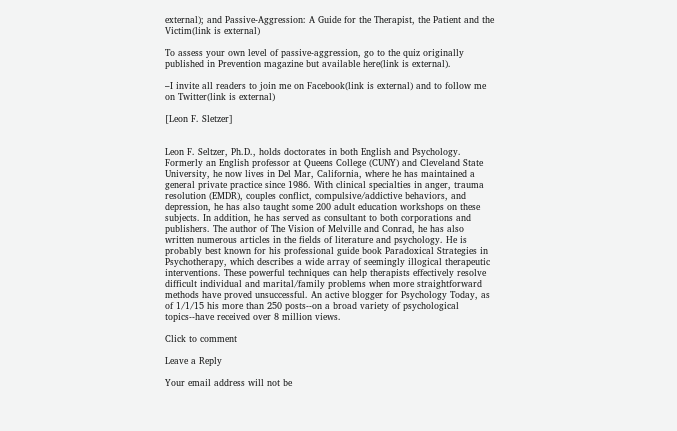external); and Passive-Aggression: A Guide for the Therapist, the Patient and the Victim(link is external)

To assess your own level of passive-aggression, go to the quiz originally published in Prevention magazine but available here(link is external).

–I invite all readers to join me on Facebook(link is external) and to follow me on Twitter(link is external)

[Leon F. Sletzer]


Leon F. Seltzer, Ph.D., holds doctorates in both English and Psychology. Formerly an English professor at Queens College (CUNY) and Cleveland State University, he now lives in Del Mar, California, where he has maintained a general private practice since 1986. With clinical specialties in anger, trauma resolution (EMDR), couples conflict, compulsive/addictive behaviors, and depression, he has also taught some 200 adult education workshops on these subjects. In addition, he has served as consultant to both corporations and publishers. The author of The Vision of Melville and Conrad, he has also written numerous articles in the fields of literature and psychology. He is probably best known for his professional guide book Paradoxical Strategies in Psychotherapy, which describes a wide array of seemingly illogical therapeutic interventions. These powerful techniques can help therapists effectively resolve difficult individual and marital/family problems when more straightforward methods have proved unsuccessful. An active blogger for Psychology Today, as of 1/1/15 his more than 250 posts--on a broad variety of psychological topics--have received over 8 million views.

Click to comment

Leave a Reply

Your email address will not be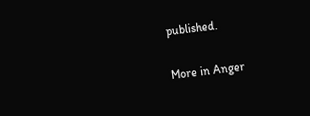published.

More in Anger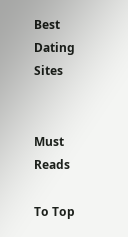Best Dating Sites


Must Reads

To Top